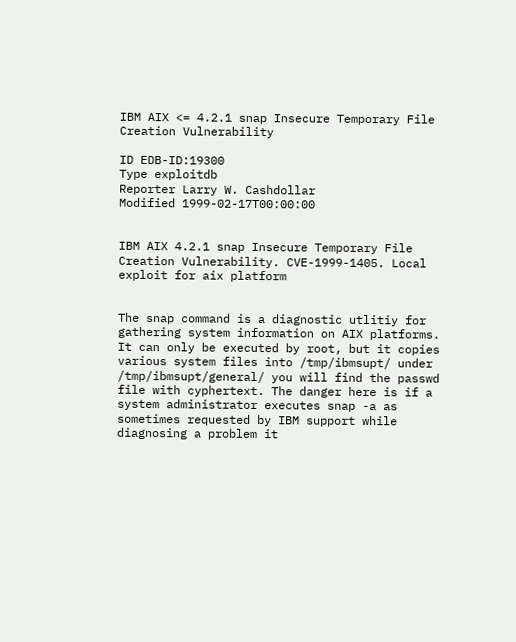IBM AIX <= 4.2.1 snap Insecure Temporary File Creation Vulnerability

ID EDB-ID:19300
Type exploitdb
Reporter Larry W. Cashdollar
Modified 1999-02-17T00:00:00


IBM AIX 4.2.1 snap Insecure Temporary File Creation Vulnerability. CVE-1999-1405. Local exploit for aix platform


The snap command is a diagnostic utlitiy for gathering system information on AIX platforms. It can only be executed by root, but it copies various system files into /tmp/ibmsupt/ under /tmp/ibmsupt/general/ you will find the passwd file with cyphertext. The danger here is if a system administrator executes snap -a as sometimes requested by IBM support while diagnosing a problem it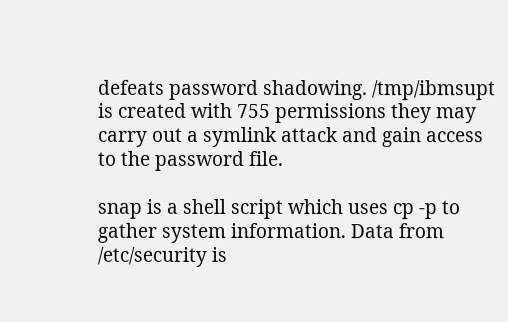defeats password shadowing. /tmp/ibmsupt is created with 755 permissions they may carry out a symlink attack and gain access to the password file.

snap is a shell script which uses cp -p to gather system information. Data from /etc/security is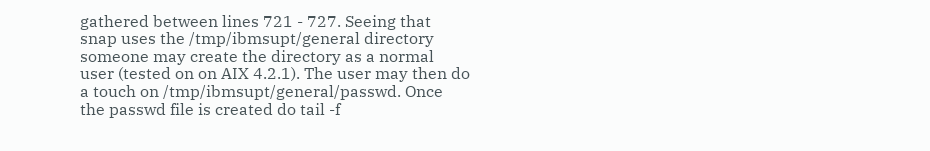gathered between lines 721 - 727. Seeing that snap uses the /tmp/ibmsupt/general directory someone may create the directory as a normal user (tested on on AIX 4.2.1). The user may then do a touch on /tmp/ibmsupt/general/passwd. Once the passwd file is created do tail -f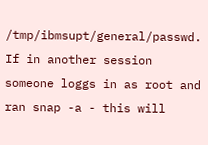/tmp/ibmsupt/general/passwd. If in another session someone loggs in as root and ran snap -a - this will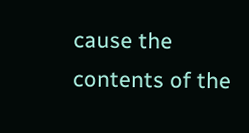cause the contents of the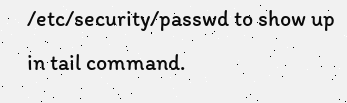/etc/security/passwd to show up in tail command.